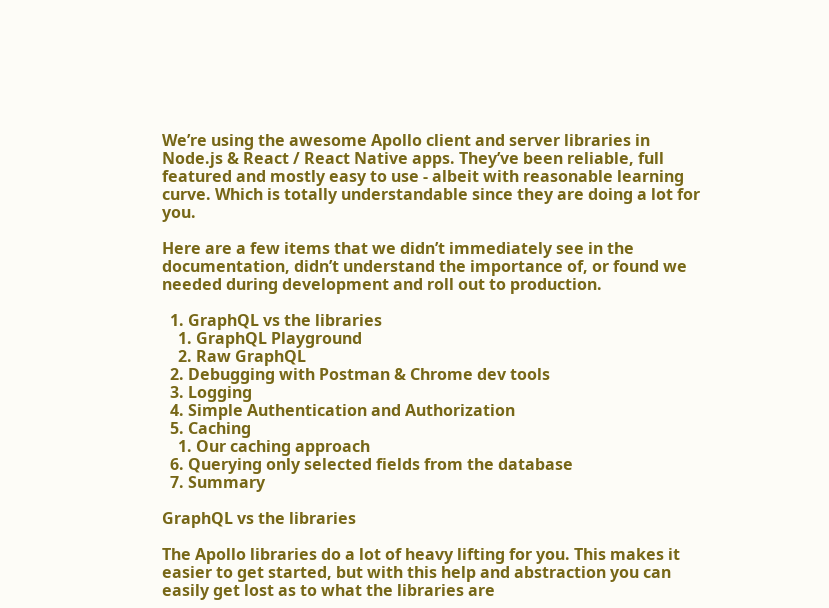We’re using the awesome Apollo client and server libraries in Node.js & React / React Native apps. They’ve been reliable, full featured and mostly easy to use - albeit with reasonable learning curve. Which is totally understandable since they are doing a lot for you.

Here are a few items that we didn’t immediately see in the documentation, didn’t understand the importance of, or found we needed during development and roll out to production.

  1. GraphQL vs the libraries
    1. GraphQL Playground
    2. Raw GraphQL
  2. Debugging with Postman & Chrome dev tools
  3. Logging
  4. Simple Authentication and Authorization
  5. Caching
    1. Our caching approach
  6. Querying only selected fields from the database
  7. Summary

GraphQL vs the libraries

The Apollo libraries do a lot of heavy lifting for you. This makes it easier to get started, but with this help and abstraction you can easily get lost as to what the libraries are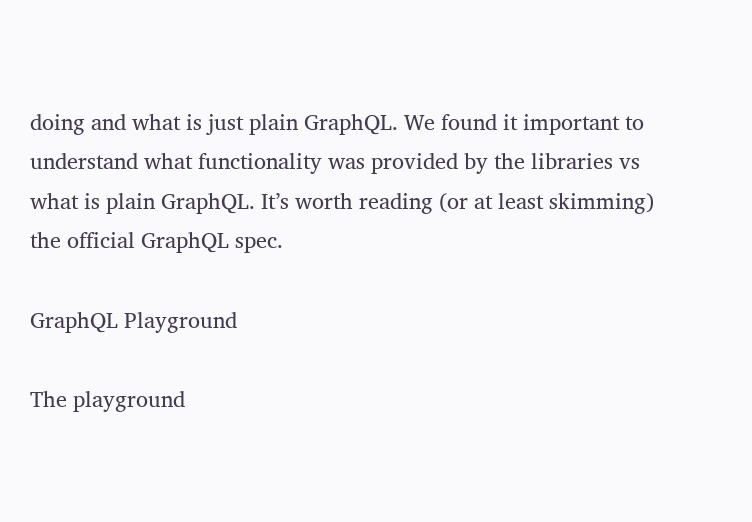doing and what is just plain GraphQL. We found it important to understand what functionality was provided by the libraries vs what is plain GraphQL. It’s worth reading (or at least skimming) the official GraphQL spec.

GraphQL Playground

The playground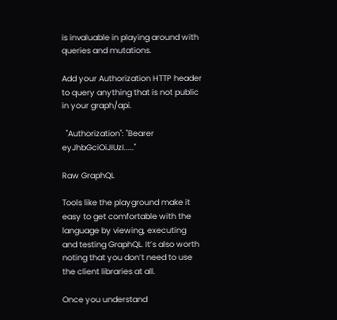is invaluable in playing around with queries and mutations.

Add your Authorization HTTP header to query anything that is not public in your graph/api.

  "Authorization": "Bearer eyJhbGciOiJIUzI....."

Raw GraphQL

Tools like the playground make it easy to get comfortable with the language by viewing, executing and testing GraphQL. It’s also worth noting that you don’t need to use the client libraries at all.

Once you understand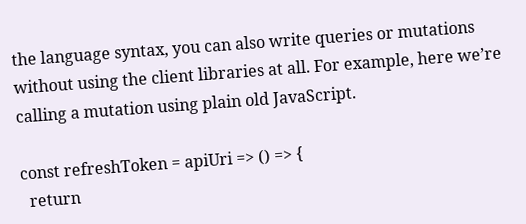the language syntax, you can also write queries or mutations without using the client libraries at all. For example, here we’re calling a mutation using plain old JavaScript.

const refreshToken = apiUri => () => {
  return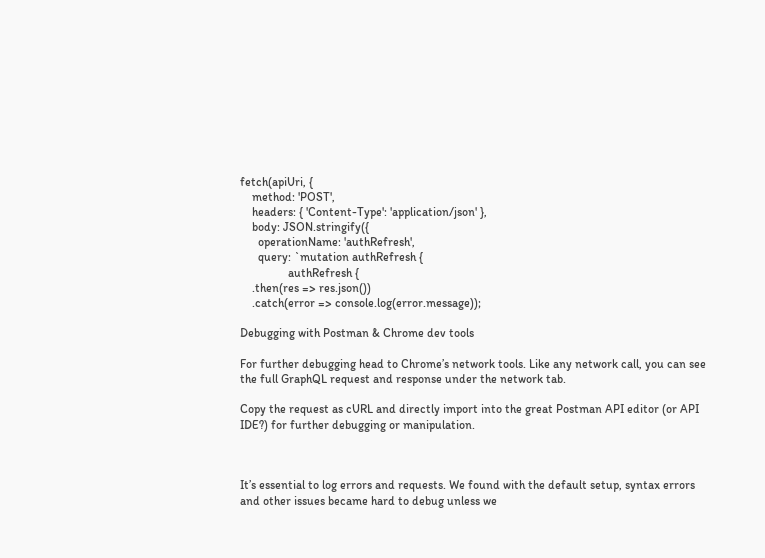fetch(apiUri, {
    method: 'POST',
    headers: { 'Content-Type': 'application/json' },
    body: JSON.stringify({
      operationName: 'authRefresh',
      query: `mutation authRefresh {
                authRefresh {
    .then(res => res.json())
    .catch(error => console.log(error.message));

Debugging with Postman & Chrome dev tools

For further debugging head to Chrome’s network tools. Like any network call, you can see the full GraphQL request and response under the network tab.

Copy the request as cURL and directly import into the great Postman API editor (or API IDE?) for further debugging or manipulation.



It’s essential to log errors and requests. We found with the default setup, syntax errors and other issues became hard to debug unless we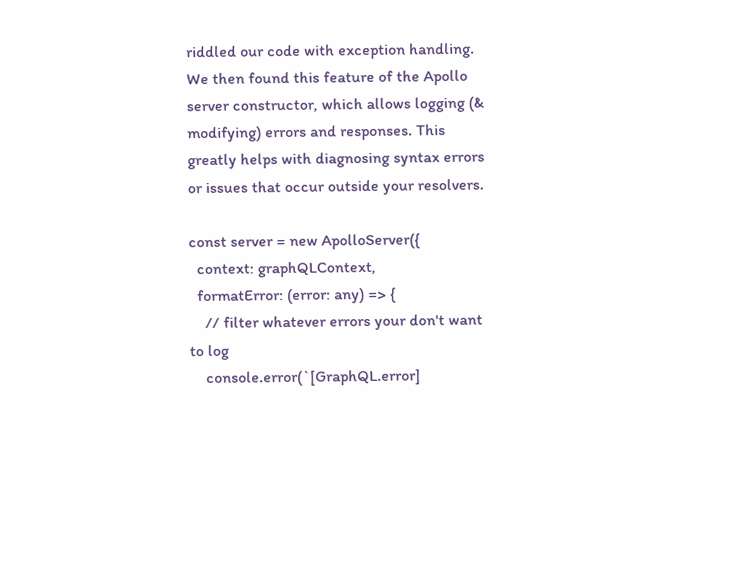riddled our code with exception handling. We then found this feature of the Apollo server constructor, which allows logging (& modifying) errors and responses. This greatly helps with diagnosing syntax errors or issues that occur outside your resolvers.

const server = new ApolloServer({
  context: graphQLContext,
  formatError: (error: any) => {
    // filter whatever errors your don't want to log
    console.error(`[GraphQL.error]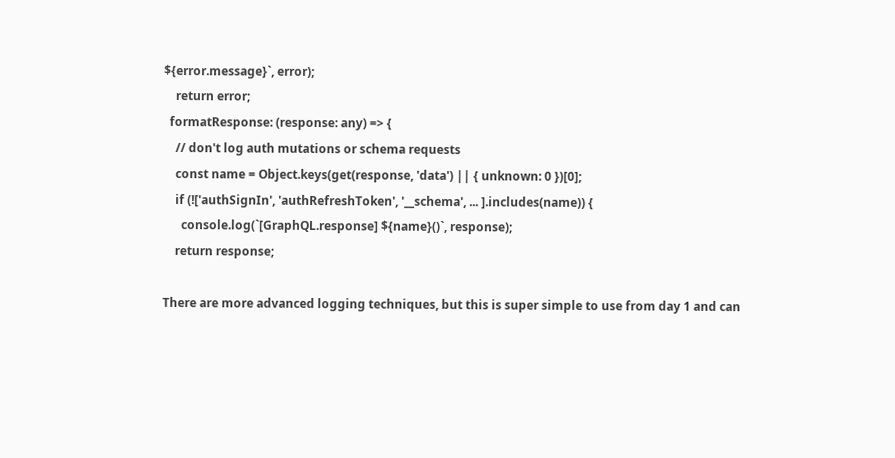${error.message}`, error);
    return error;
  formatResponse: (response: any) => {
    // don't log auth mutations or schema requests
    const name = Object.keys(get(response, 'data') || { unknown: 0 })[0];
    if (!['authSignIn', 'authRefreshToken', '__schema', ... ].includes(name)) {
      console.log(`[GraphQL.response] ${name}()`, response);
    return response;

There are more advanced logging techniques, but this is super simple to use from day 1 and can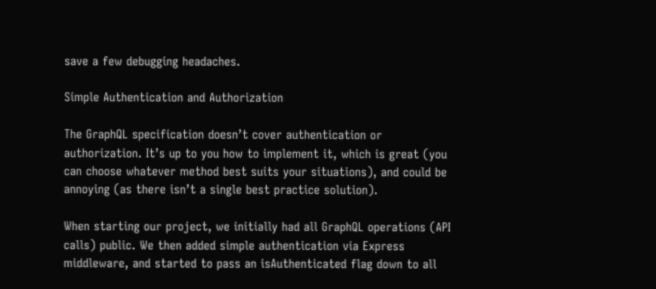save a few debugging headaches.

Simple Authentication and Authorization

The GraphQL specification doesn’t cover authentication or authorization. It’s up to you how to implement it, which is great (you can choose whatever method best suits your situations), and could be annoying (as there isn’t a single best practice solution).

When starting our project, we initially had all GraphQL operations (API calls) public. We then added simple authentication via Express middleware, and started to pass an isAuthenticated flag down to all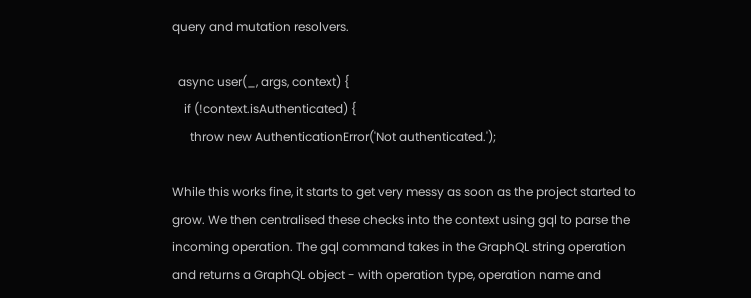query and mutation resolvers.

  async user(_, args, context) {
    if (!context.isAuthenticated) {
      throw new AuthenticationError('Not authenticated.');

While this works fine, it starts to get very messy as soon as the project started to grow. We then centralised these checks into the context using gql to parse the incoming operation. The gql command takes in the GraphQL string operation and returns a GraphQL object - with operation type, operation name and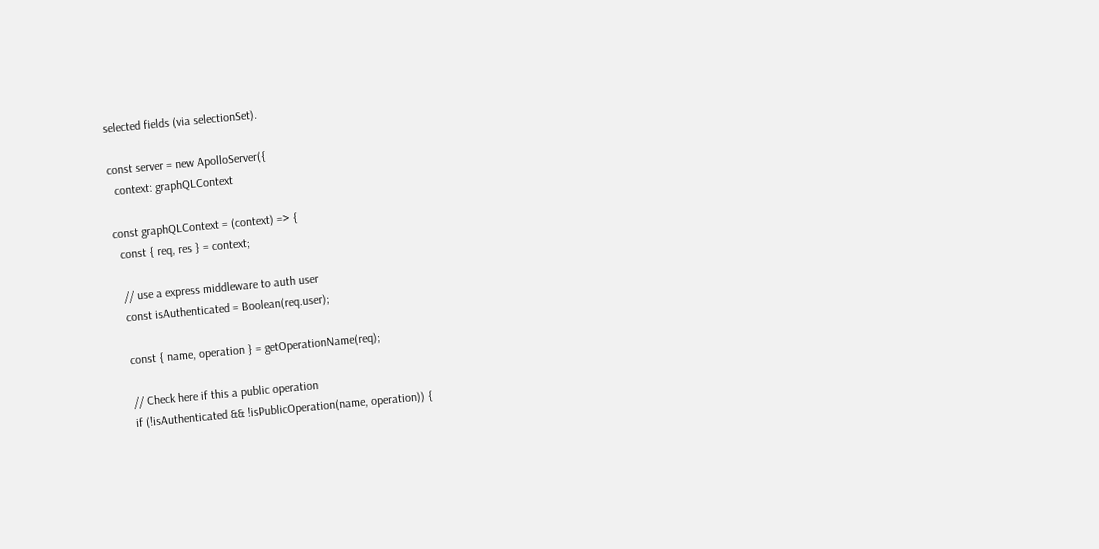selected fields (via selectionSet).

const server = new ApolloServer({
  context: graphQLContext

const graphQLContext = (context) => {
  const { req, res } = context;

  // use a express middleware to auth user
  const isAuthenticated = Boolean(req.user);

  const { name, operation } = getOperationName(req);

  // Check here if this a public operation
  if (!isAuthenticated && !isPublicOperation(name, operation)) {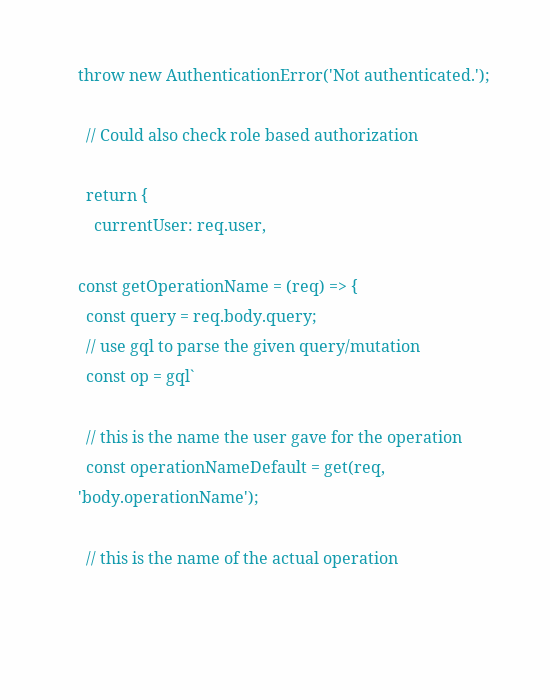throw new AuthenticationError('Not authenticated.');

  // Could also check role based authorization

  return {
    currentUser: req.user,

const getOperationName = (req) => {
  const query = req.body.query;
  // use gql to parse the given query/mutation
  const op = gql`

  // this is the name the user gave for the operation
  const operationNameDefault = get(req, 'body.operationName');

  // this is the name of the actual operation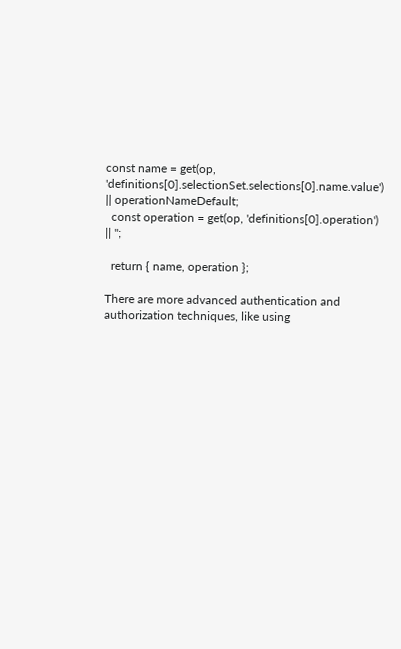const name = get(op, 'definitions[0].selectionSet.selections[0].name.value') || operationNameDefault;
  const operation = get(op, 'definitions[0].operation') || '';

  return { name, operation };

There are more advanced authentication and authorization techniques, like using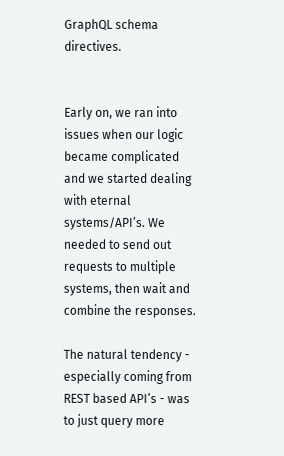GraphQL schema directives.


Early on, we ran into issues when our logic became complicated and we started dealing with eternal systems/API’s. We needed to send out requests to multiple systems, then wait and combine the responses.

The natural tendency - especially coming from REST based API’s - was to just query more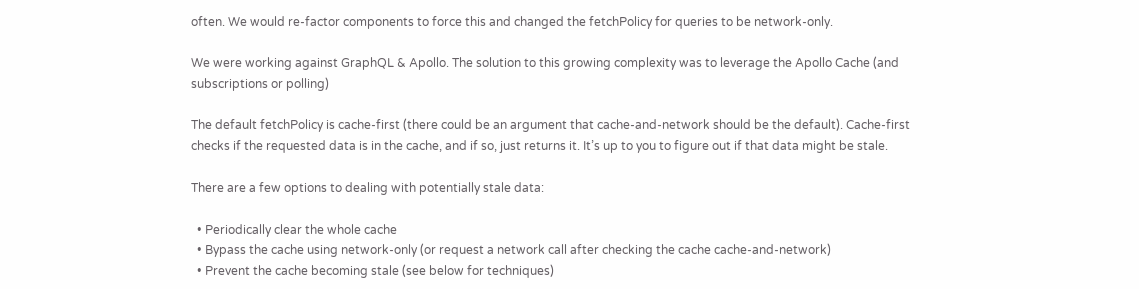often. We would re-factor components to force this and changed the fetchPolicy for queries to be network-only.

We were working against GraphQL & Apollo. The solution to this growing complexity was to leverage the Apollo Cache (and subscriptions or polling)

The default fetchPolicy is cache-first (there could be an argument that cache-and-network should be the default). Cache-first checks if the requested data is in the cache, and if so, just returns it. It’s up to you to figure out if that data might be stale.

There are a few options to dealing with potentially stale data:

  • Periodically clear the whole cache
  • Bypass the cache using network-only (or request a network call after checking the cache cache-and-network)
  • Prevent the cache becoming stale (see below for techniques)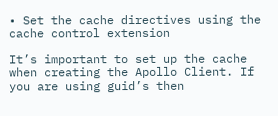• Set the cache directives using the cache control extension

It’s important to set up the cache when creating the Apollo Client. If you are using guid’s then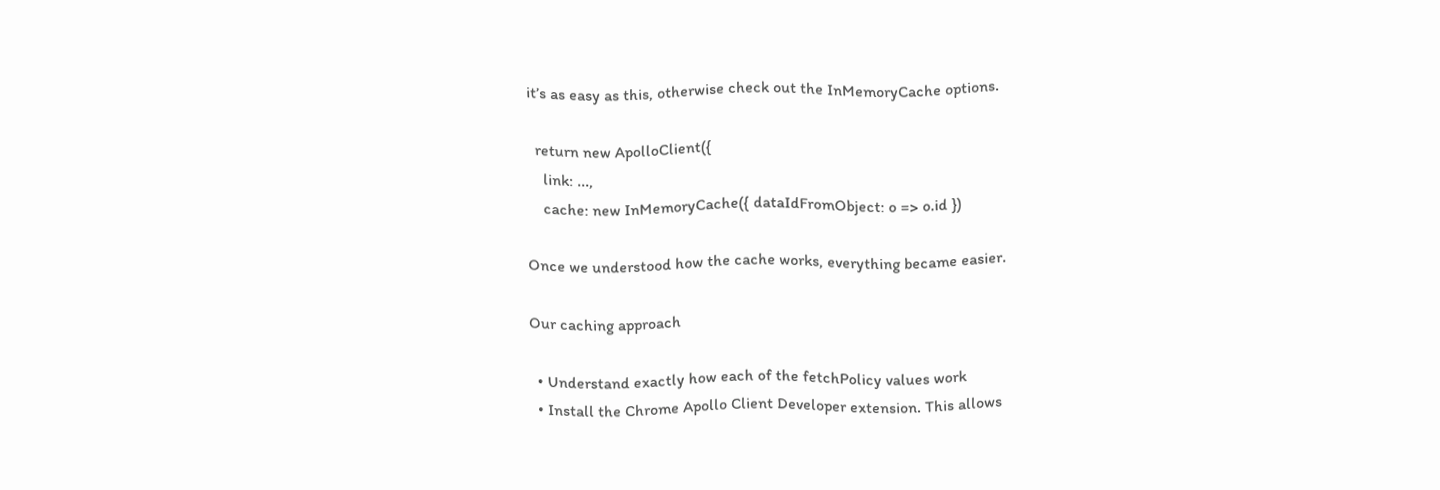it’s as easy as this, otherwise check out the InMemoryCache options.

  return new ApolloClient({
    link: ...,
    cache: new InMemoryCache({ dataIdFromObject: o => o.id })

Once we understood how the cache works, everything became easier.

Our caching approach

  • Understand exactly how each of the fetchPolicy values work
  • Install the Chrome Apollo Client Developer extension. This allows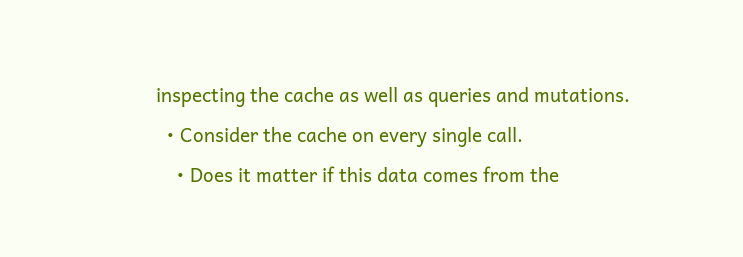inspecting the cache as well as queries and mutations.
  • Consider the cache on every single call.
    • Does it matter if this data comes from the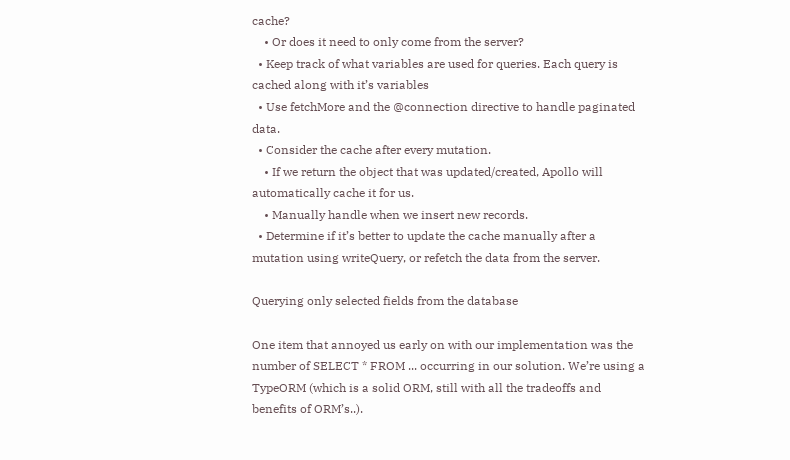cache?
    • Or does it need to only come from the server?
  • Keep track of what variables are used for queries. Each query is cached along with it’s variables
  • Use fetchMore and the @connection directive to handle paginated data.
  • Consider the cache after every mutation.
    • If we return the object that was updated/created, Apollo will automatically cache it for us.
    • Manually handle when we insert new records.
  • Determine if it’s better to update the cache manually after a mutation using writeQuery, or refetch the data from the server.

Querying only selected fields from the database

One item that annoyed us early on with our implementation was the number of SELECT * FROM ... occurring in our solution. We’re using a TypeORM (which is a solid ORM, still with all the tradeoffs and benefits of ORM’s..).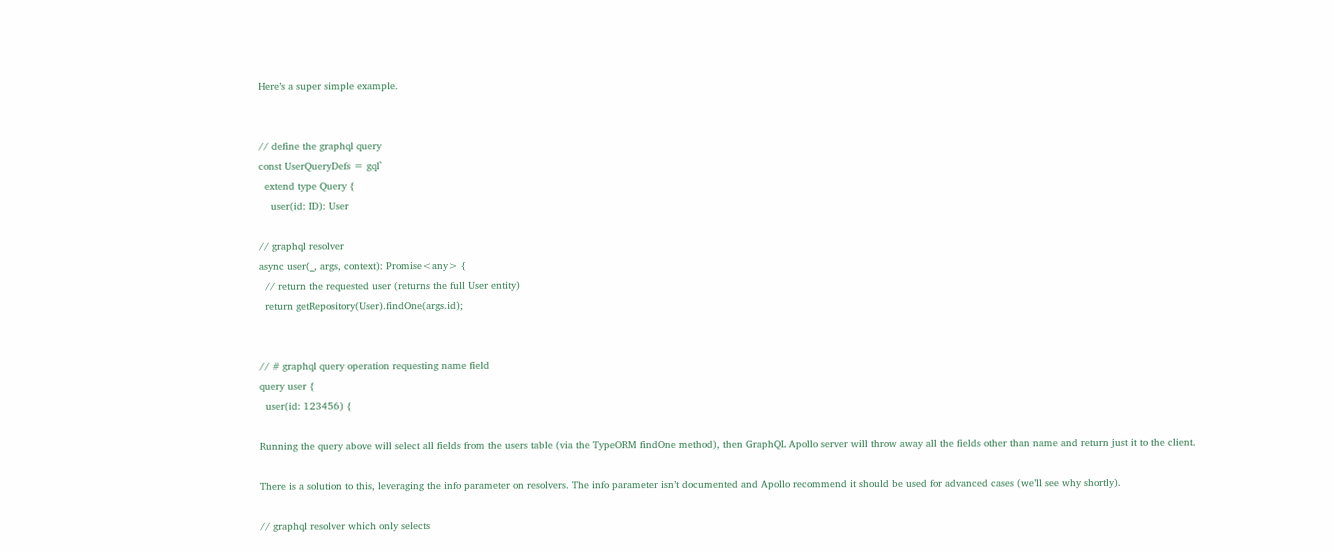Here’s a super simple example.


// define the graphql query
const UserQueryDefs = gql`
  extend type Query {
    user(id: ID): User

// graphql resolver
async user(_, args, context): Promise<any> {
  // return the requested user (returns the full User entity)
  return getRepository(User).findOne(args.id);


// # graphql query operation requesting name field
query user {
  user(id: 123456) {

Running the query above will select all fields from the users table (via the TypeORM findOne method), then GraphQL Apollo server will throw away all the fields other than name and return just it to the client.

There is a solution to this, leveraging the info parameter on resolvers. The info parameter isn’t documented and Apollo recommend it should be used for advanced cases (we’ll see why shortly).

// graphql resolver which only selects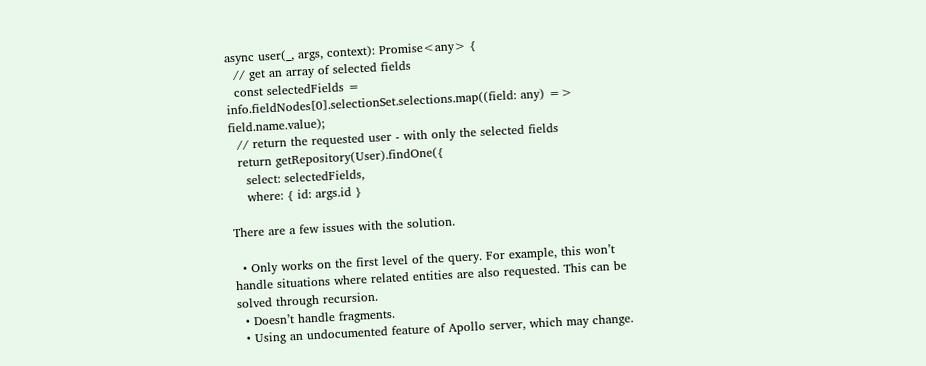async user(_, args, context): Promise<any> {
  // get an array of selected fields
  const selectedFields = info.fieldNodes[0].selectionSet.selections.map((field: any) => field.name.value);
  // return the requested user - with only the selected fields
  return getRepository(User).findOne({
    select: selectedFields,
    where: { id: args.id }

There are a few issues with the solution.

  • Only works on the first level of the query. For example, this won’t handle situations where related entities are also requested. This can be solved through recursion.
  • Doesn’t handle fragments.
  • Using an undocumented feature of Apollo server, which may change.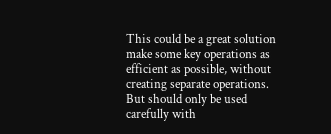This could be a great solution make some key operations as efficient as possible, without creating separate operations. But should only be used carefully with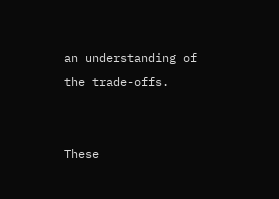an understanding of the trade-offs.


These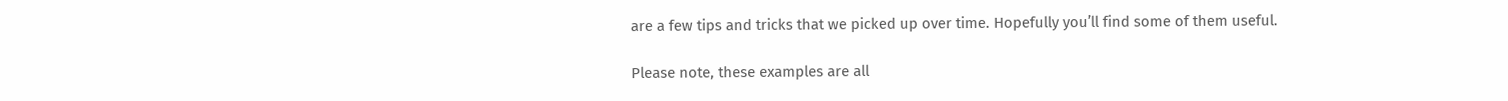are a few tips and tricks that we picked up over time. Hopefully you’ll find some of them useful.

Please note, these examples are all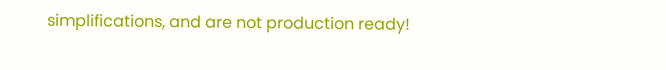simplifications, and are not production ready!